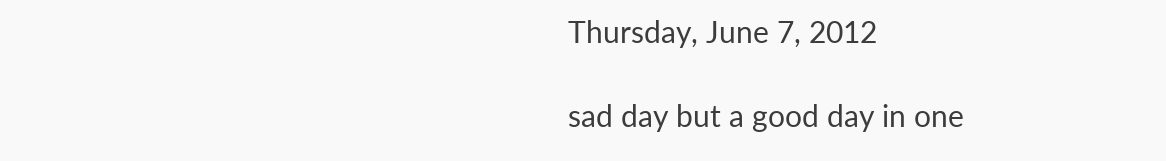Thursday, June 7, 2012

sad day but a good day in one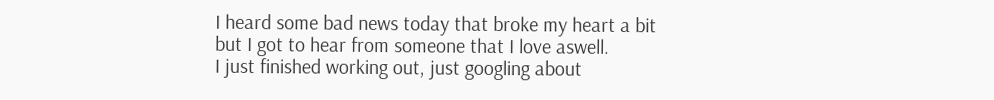I heard some bad news today that broke my heart a bit but I got to hear from someone that I love aswell.
I just finished working out, just googling about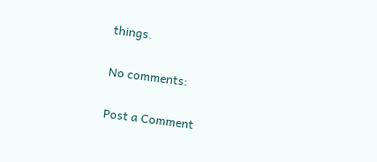things.

No comments:

Post a Comment